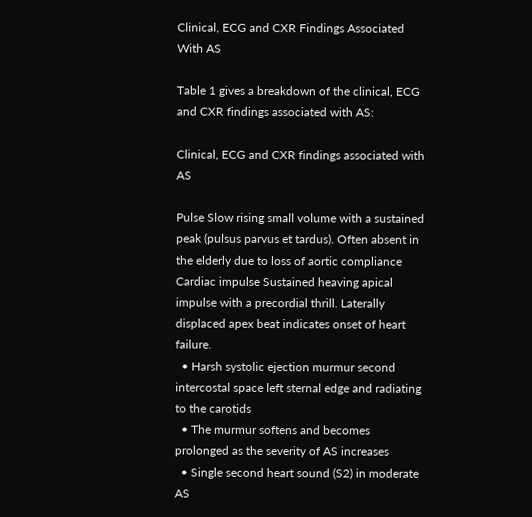Clinical, ECG and CXR Findings Associated With AS

Table 1 gives a breakdown of the clinical, ECG and CXR findings associated with AS:

Clinical, ECG and CXR findings associated with AS

Pulse Slow rising small volume with a sustained peak (pulsus parvus et tardus). Often absent in the elderly due to loss of aortic compliance
Cardiac impulse Sustained heaving apical impulse with a precordial thrill. Laterally displaced apex beat indicates onset of heart failure.
  • Harsh systolic ejection murmur second intercostal space left sternal edge and radiating to the carotids
  • The murmur softens and becomes prolonged as the severity of AS increases
  • Single second heart sound (S2) in moderate AS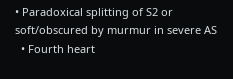• Paradoxical splitting of S2 or soft/obscured by murmur in severe AS
  • Fourth heart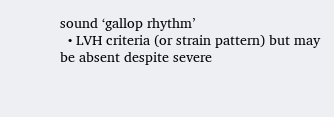sound ‘gallop rhythm’
  • LVH criteria (or strain pattern) but may be absent despite severe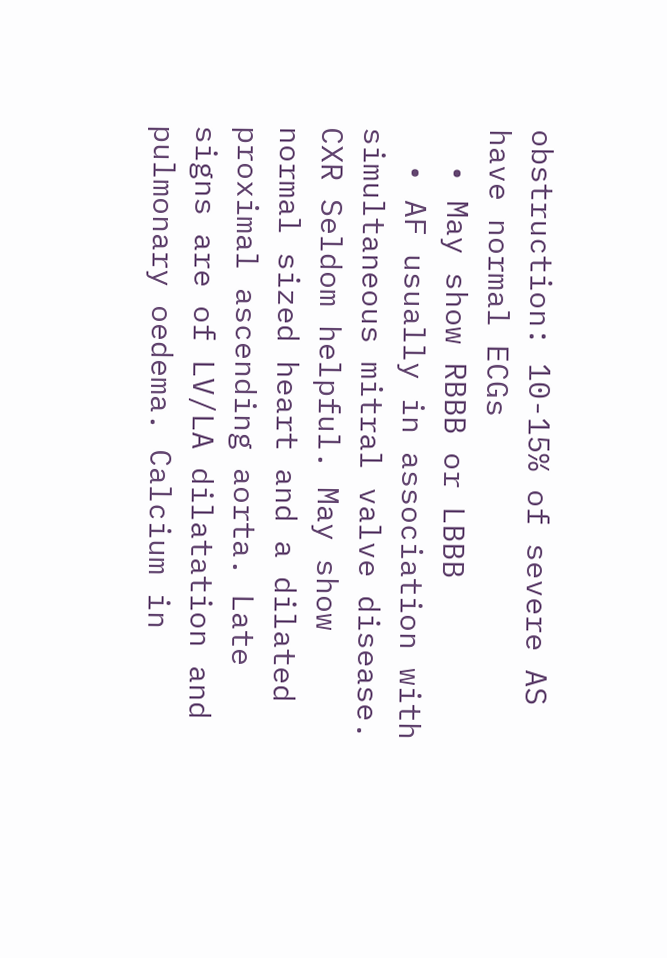obstruction: 10-15% of severe AS have normal ECGs
  • May show RBBB or LBBB
  • AF usually in association with simultaneous mitral valve disease.
CXR Seldom helpful. May show normal sized heart and a dilated proximal ascending aorta. Late signs are of LV/LA dilatation and pulmonary oedema. Calcium in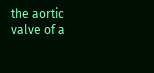the aortic valve of a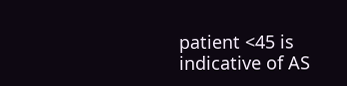patient <45 is indicative of AS